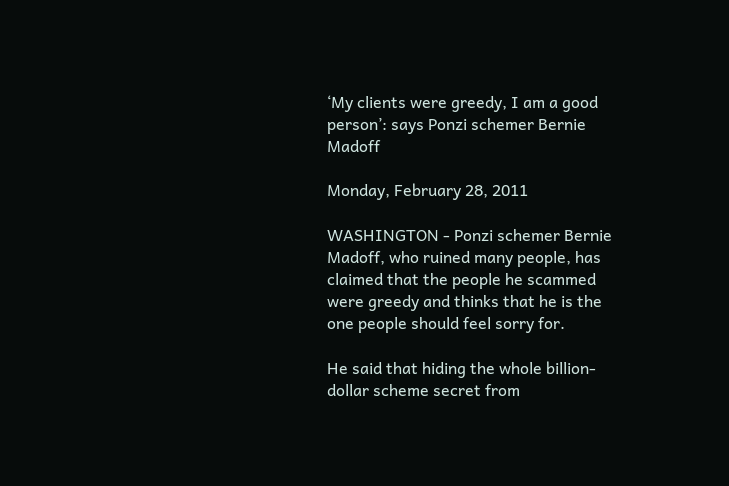‘My clients were greedy, I am a good person’: says Ponzi schemer Bernie Madoff

Monday, February 28, 2011

WASHINGTON - Ponzi schemer Bernie Madoff, who ruined many people, has claimed that the people he scammed were greedy and thinks that he is the one people should feel sorry for.

He said that hiding the whole billion-dollar scheme secret from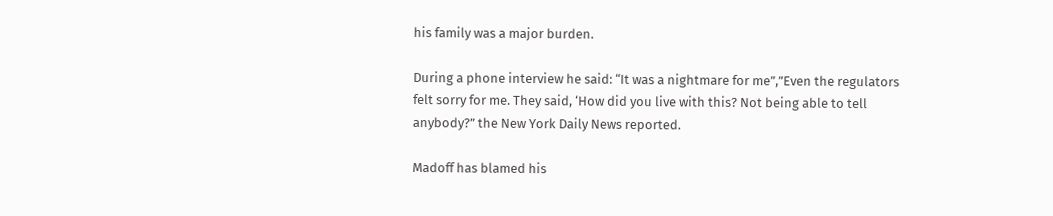his family was a major burden.

During a phone interview he said: “It was a nightmare for me”,”Even the regulators felt sorry for me. They said, ‘How did you live with this? Not being able to tell anybody?” the New York Daily News reported.

Madoff has blamed his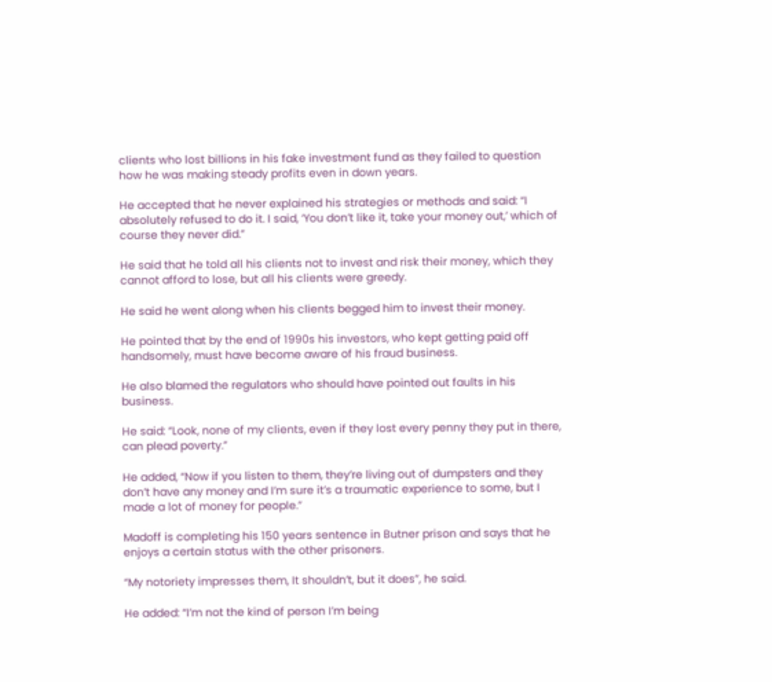clients who lost billions in his fake investment fund as they failed to question how he was making steady profits even in down years.

He accepted that he never explained his strategies or methods and said: “I absolutely refused to do it. I said, ‘You don’t like it, take your money out,’ which of course they never did.”

He said that he told all his clients not to invest and risk their money, which they cannot afford to lose, but all his clients were greedy.

He said he went along when his clients begged him to invest their money.

He pointed that by the end of 1990s his investors, who kept getting paid off handsomely, must have become aware of his fraud business.

He also blamed the regulators who should have pointed out faults in his business.

He said: “Look, none of my clients, even if they lost every penny they put in there, can plead poverty.”

He added, “Now if you listen to them, they’re living out of dumpsters and they don’t have any money and I’m sure it’s a traumatic experience to some, but I made a lot of money for people.”

Madoff is completing his 150 years sentence in Butner prison and says that he enjoys a certain status with the other prisoners.

“My notoriety impresses them, It shouldn’t, but it does”, he said.

He added: “I’m not the kind of person I’m being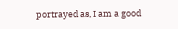portrayed as, I am a good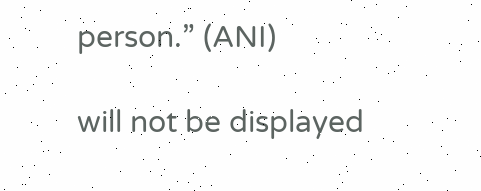person.” (ANI)

will not be displayed